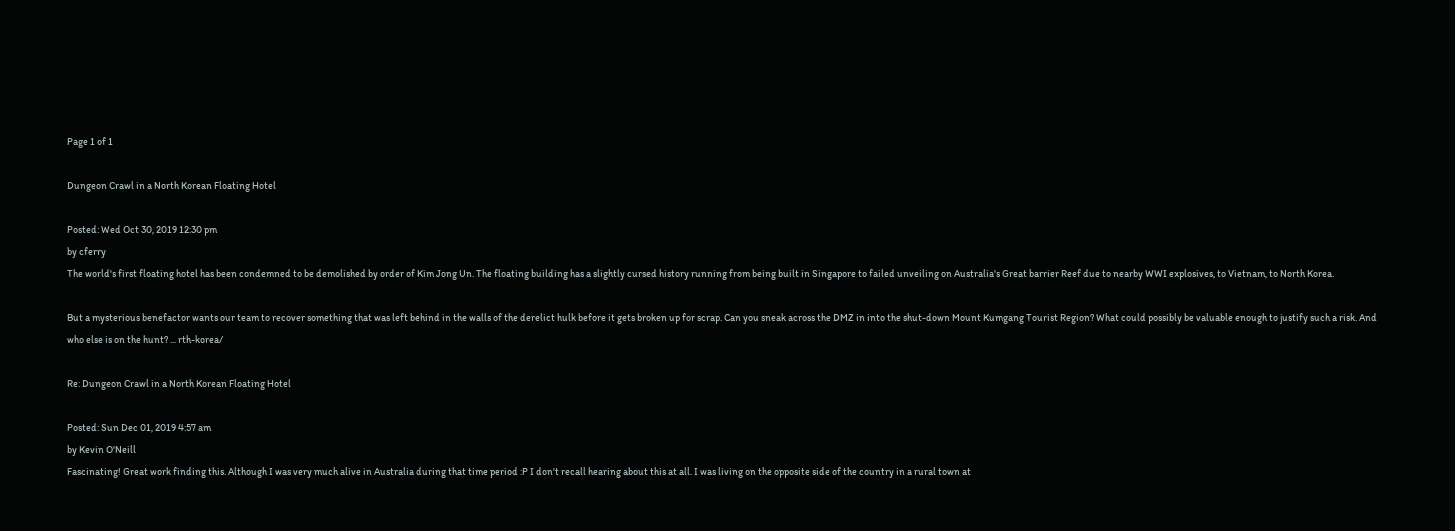Page 1 of 1

Dungeon Crawl in a North Korean Floating Hotel

Posted: Wed Oct 30, 2019 12:30 pm
by cferry
The world's first floating hotel has been condemned to be demolished by order of Kim Jong Un. The floating building has a slightly cursed history running from being built in Singapore to failed unveiling on Australia's Great barrier Reef due to nearby WWI explosives, to Vietnam, to North Korea.

But a mysterious benefactor wants our team to recover something that was left behind in the walls of the derelict hulk before it gets broken up for scrap. Can you sneak across the DMZ in into the shut-down Mount Kumgang Tourist Region? What could possibly be valuable enough to justify such a risk. And who else is on the hunt? ... rth-korea/

Re: Dungeon Crawl in a North Korean Floating Hotel

Posted: Sun Dec 01, 2019 4:57 am
by Kevin O'Neill
Fascinating! Great work finding this. Although I was very much alive in Australia during that time period :P I don't recall hearing about this at all. I was living on the opposite side of the country in a rural town at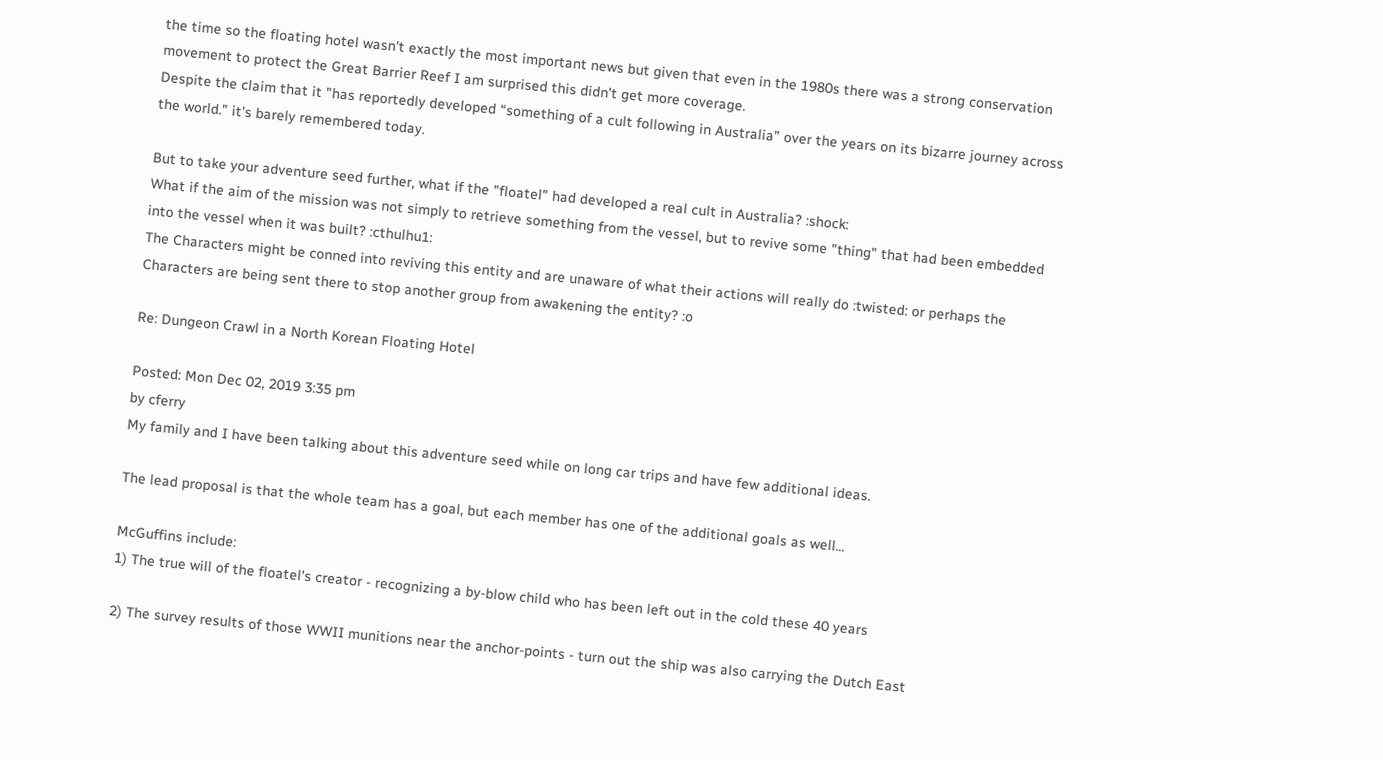the time so the floating hotel wasn't exactly the most important news but given that even in the 1980s there was a strong conservation movement to protect the Great Barrier Reef I am surprised this didn't get more coverage.
Despite the claim that it "has reportedly developed “something of a cult following in Australia” over the years on its bizarre journey across the world." it's barely remembered today.

But to take your adventure seed further, what if the "floatel" had developed a real cult in Australia? :shock:
What if the aim of the mission was not simply to retrieve something from the vessel, but to revive some "thing" that had been embedded into the vessel when it was built? :cthulhu1:
The Characters might be conned into reviving this entity and are unaware of what their actions will really do :twisted: or perhaps the Characters are being sent there to stop another group from awakening the entity? :o

Re: Dungeon Crawl in a North Korean Floating Hotel

Posted: Mon Dec 02, 2019 3:35 pm
by cferry
My family and I have been talking about this adventure seed while on long car trips and have few additional ideas.

The lead proposal is that the whole team has a goal, but each member has one of the additional goals as well...

McGuffins include:
1) The true will of the floatel's creator - recognizing a by-blow child who has been left out in the cold these 40 years

2) The survey results of those WWII munitions near the anchor-points - turn out the ship was also carrying the Dutch East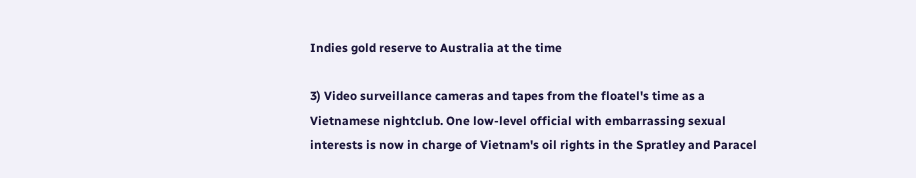Indies gold reserve to Australia at the time

3) Video surveillance cameras and tapes from the floatel's time as a Vietnamese nightclub. One low-level official with embarrassing sexual interests is now in charge of Vietnam's oil rights in the Spratley and Paracel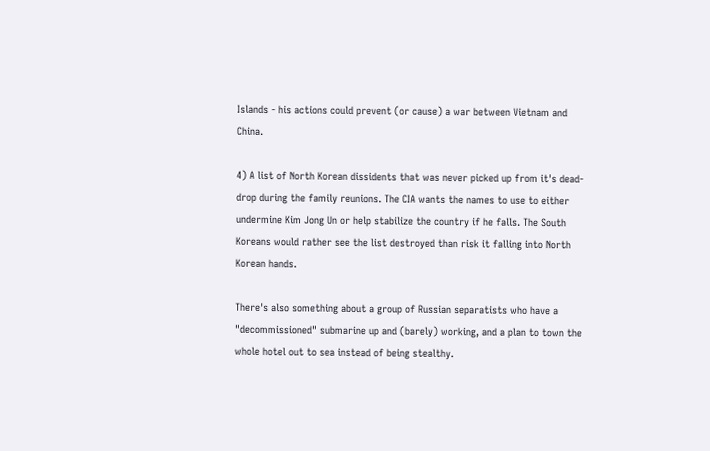Islands - his actions could prevent (or cause) a war between Vietnam and China.

4) A list of North Korean dissidents that was never picked up from it's dead-drop during the family reunions. The CIA wants the names to use to either undermine Kim Jong Un or help stabilize the country if he falls. The South Koreans would rather see the list destroyed than risk it falling into North Korean hands.

There's also something about a group of Russian separatists who have a "decommissioned" submarine up and (barely) working, and a plan to town the whole hotel out to sea instead of being stealthy.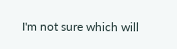I'm not sure which will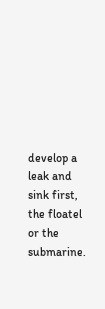develop a leak and sink first, the floatel or the submarine.